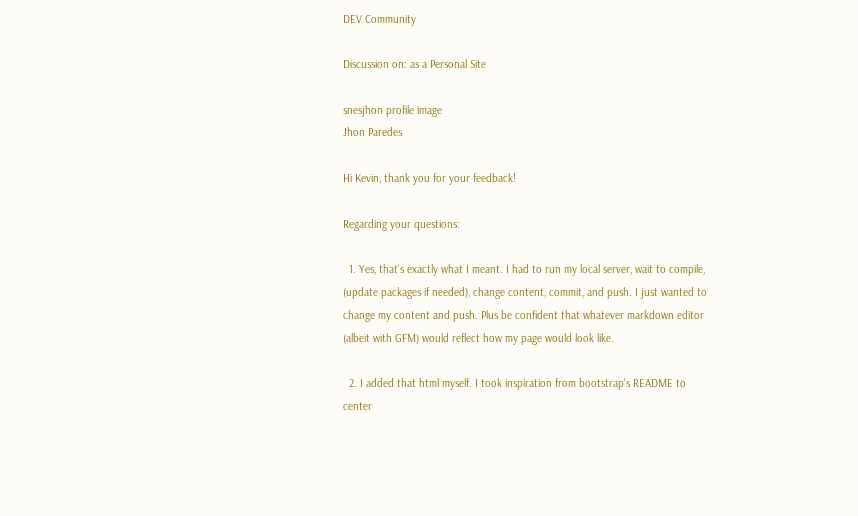DEV Community

Discussion on: as a Personal Site

snesjhon profile image
Jhon Paredes

Hi Kevin, thank you for your feedback!

Regarding your questions:

  1. Yes, that's exactly what I meant. I had to run my local server, wait to compile, (update packages if needed), change content, commit, and push. I just wanted to change my content and push. Plus be confident that whatever markdown editor (albeit with GFM) would reflect how my page would look like.

  2. I added that html myself. I took inspiration from bootstrap's README to center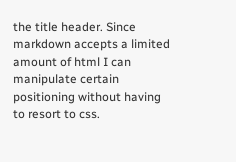the title header. Since markdown accepts a limited amount of html I can manipulate certain positioning without having to resort to css.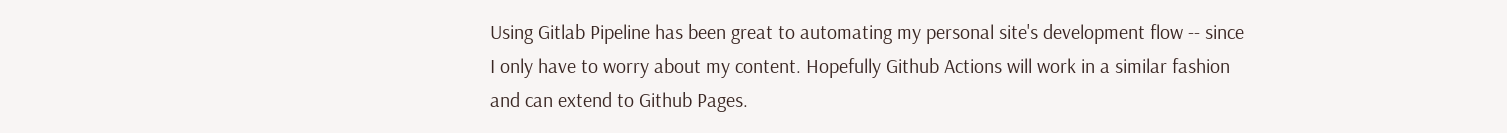Using Gitlab Pipeline has been great to automating my personal site's development flow -- since I only have to worry about my content. Hopefully Github Actions will work in a similar fashion and can extend to Github Pages.